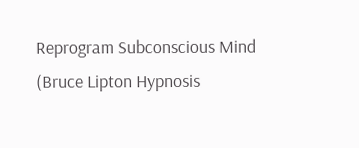Reprogram Subconscious Mind (Bruce Lipton Hypnosis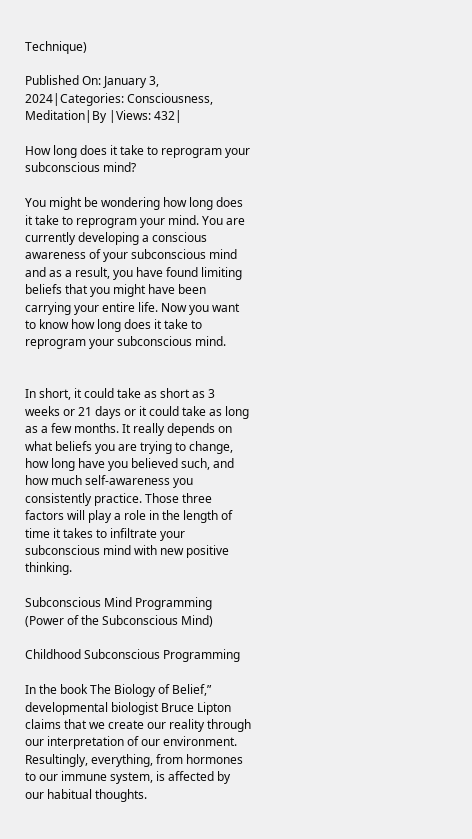Technique)

Published On: January 3, 2024|Categories: Consciousness, Meditation|By |Views: 432|

How long does it take to reprogram your subconscious mind?

You might be wondering how long does it take to reprogram your mind. You are currently developing a conscious awareness of your subconscious mind and as a result, you have found limiting beliefs that you might have been carrying your entire life. Now you want to know how long does it take to reprogram your subconscious mind.


In short, it could take as short as 3 weeks or 21 days or it could take as long as a few months. It really depends on what beliefs you are trying to change, how long have you believed such, and how much self-awareness you consistently practice. Those three factors will play a role in the length of time it takes to infiltrate your subconscious mind with new positive thinking.

Subconscious Mind Programming (Power of the Subconscious Mind)

Childhood Subconscious Programming

In the book The Biology of Belief,” developmental biologist Bruce Lipton claims that we create our reality through our interpretation of our environment. Resultingly, everything, from hormones to our immune system, is affected by our habitual thoughts.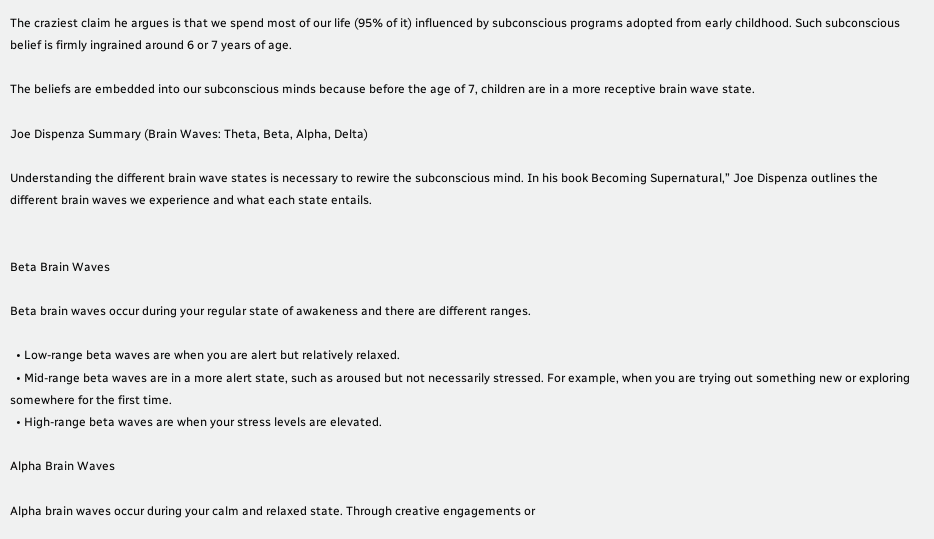The craziest claim he argues is that we spend most of our life (95% of it) influenced by subconscious programs adopted from early childhood. Such subconscious belief is firmly ingrained around 6 or 7 years of age.

The beliefs are embedded into our subconscious minds because before the age of 7, children are in a more receptive brain wave state.

Joe Dispenza Summary (Brain Waves: Theta, Beta, Alpha, Delta)

Understanding the different brain wave states is necessary to rewire the subconscious mind. In his book Becoming Supernatural,” Joe Dispenza outlines the different brain waves we experience and what each state entails.


Beta Brain Waves

Beta brain waves occur during your regular state of awakeness and there are different ranges.

  • Low-range beta waves are when you are alert but relatively relaxed.
  • Mid-range beta waves are in a more alert state, such as aroused but not necessarily stressed. For example, when you are trying out something new or exploring somewhere for the first time.
  • High-range beta waves are when your stress levels are elevated.

Alpha Brain Waves

Alpha brain waves occur during your calm and relaxed state. Through creative engagements or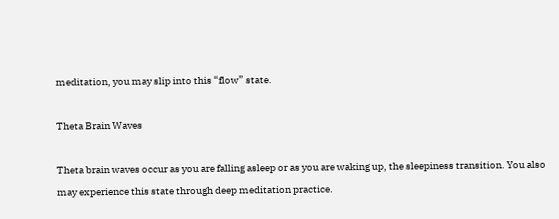meditation, you may slip into this “flow” state.

Theta Brain Waves

Theta brain waves occur as you are falling asleep or as you are waking up, the sleepiness transition. You also may experience this state through deep meditation practice.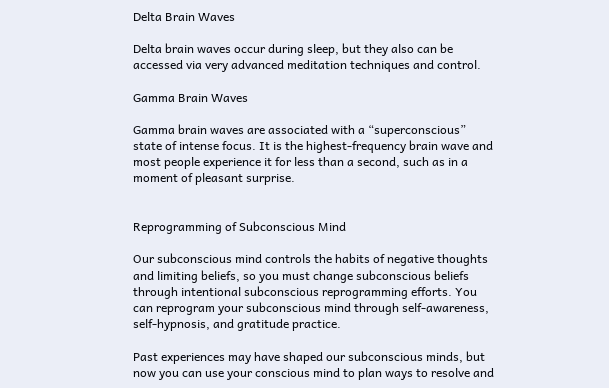Delta Brain Waves

Delta brain waves occur during sleep, but they also can be accessed via very advanced meditation techniques and control.

Gamma Brain Waves

Gamma brain waves are associated with a “superconscious” state of intense focus. It is the highest-frequency brain wave and most people experience it for less than a second, such as in a moment of pleasant surprise.


Reprogramming of Subconscious Mind

Our subconscious mind controls the habits of negative thoughts and limiting beliefs, so you must change subconscious beliefs through intentional subconscious reprogramming efforts. You can reprogram your subconscious mind through self-awareness, self-hypnosis, and gratitude practice.

Past experiences may have shaped our subconscious minds, but now you can use your conscious mind to plan ways to resolve and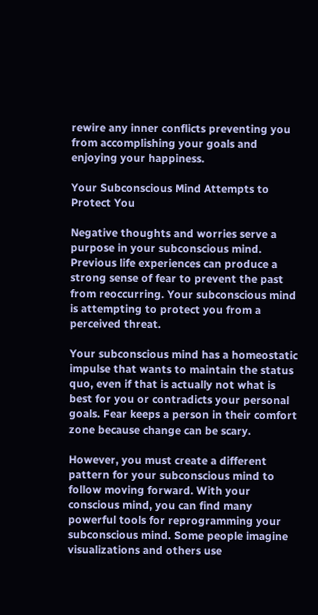rewire any inner conflicts preventing you from accomplishing your goals and enjoying your happiness.

Your Subconscious Mind Attempts to Protect You

Negative thoughts and worries serve a purpose in your subconscious mind. Previous life experiences can produce a strong sense of fear to prevent the past from reoccurring. Your subconscious mind is attempting to protect you from a perceived threat.

Your subconscious mind has a homeostatic impulse that wants to maintain the status quo, even if that is actually not what is best for you or contradicts your personal goals. Fear keeps a person in their comfort zone because change can be scary.

However, you must create a different pattern for your subconscious mind to follow moving forward. With your conscious mind, you can find many powerful tools for reprogramming your subconscious mind. Some people imagine visualizations and others use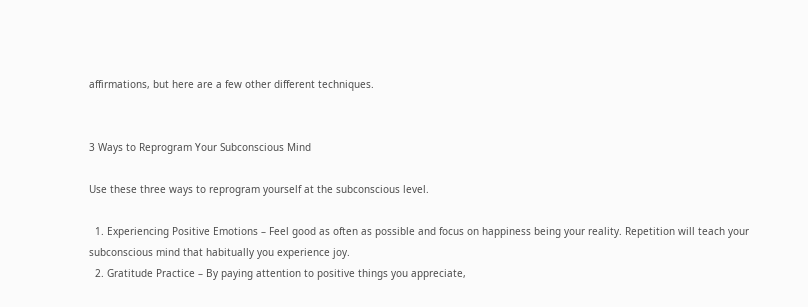affirmations, but here are a few other different techniques.


3 Ways to Reprogram Your Subconscious Mind

Use these three ways to reprogram yourself at the subconscious level.

  1. Experiencing Positive Emotions – Feel good as often as possible and focus on happiness being your reality. Repetition will teach your subconscious mind that habitually you experience joy.
  2. Gratitude Practice – By paying attention to positive things you appreciate,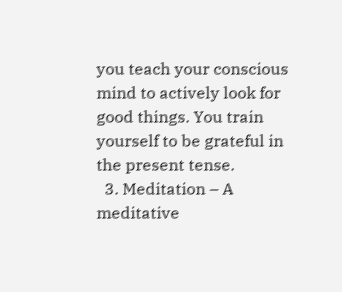you teach your conscious mind to actively look for good things. You train yourself to be grateful in the present tense.
  3. Meditation – A meditative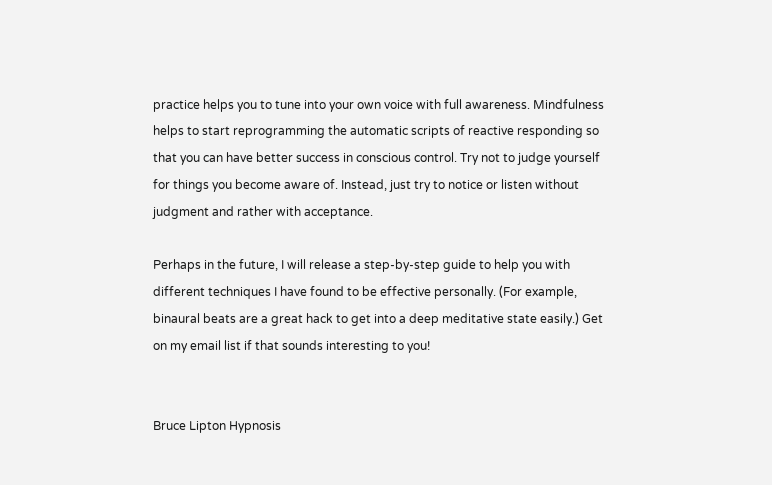practice helps you to tune into your own voice with full awareness. Mindfulness helps to start reprogramming the automatic scripts of reactive responding so that you can have better success in conscious control. Try not to judge yourself for things you become aware of. Instead, just try to notice or listen without judgment and rather with acceptance.

Perhaps in the future, I will release a step-by-step guide to help you with different techniques I have found to be effective personally. (For example, binaural beats are a great hack to get into a deep meditative state easily.) Get on my email list if that sounds interesting to you!


Bruce Lipton Hypnosis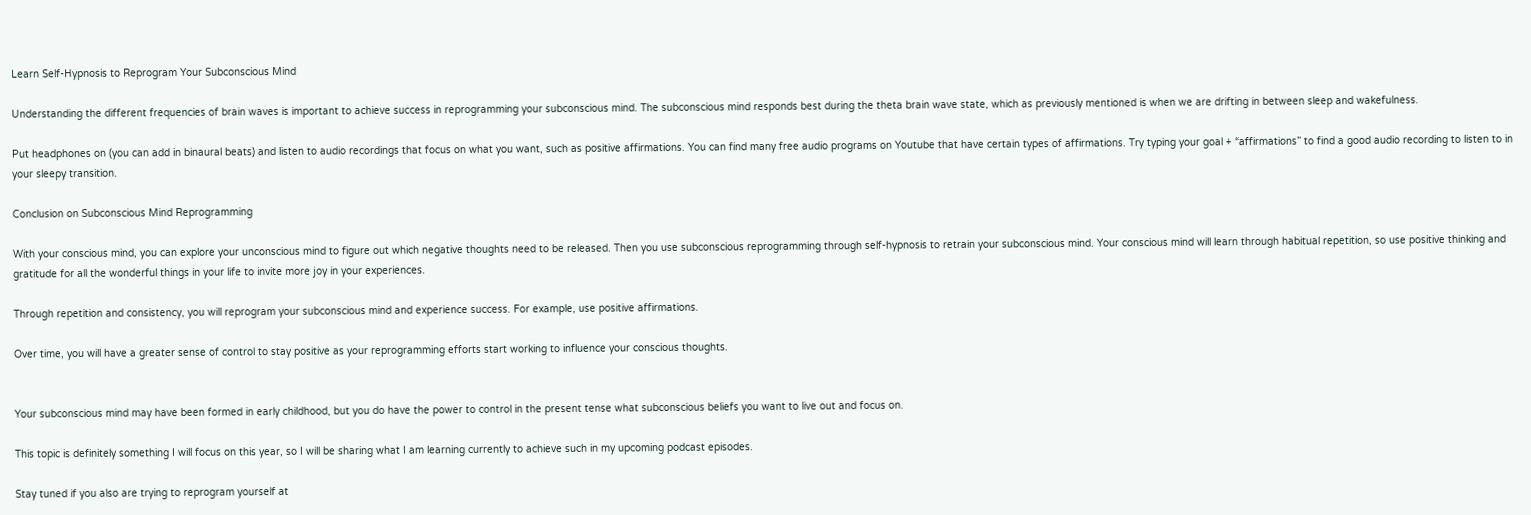Learn Self-Hypnosis to Reprogram Your Subconscious Mind

Understanding the different frequencies of brain waves is important to achieve success in reprogramming your subconscious mind. The subconscious mind responds best during the theta brain wave state, which as previously mentioned is when we are drifting in between sleep and wakefulness.

Put headphones on (you can add in binaural beats) and listen to audio recordings that focus on what you want, such as positive affirmations. You can find many free audio programs on Youtube that have certain types of affirmations. Try typing your goal + “affirmations” to find a good audio recording to listen to in your sleepy transition.

Conclusion on Subconscious Mind Reprogramming

With your conscious mind, you can explore your unconscious mind to figure out which negative thoughts need to be released. Then you use subconscious reprogramming through self-hypnosis to retrain your subconscious mind. Your conscious mind will learn through habitual repetition, so use positive thinking and gratitude for all the wonderful things in your life to invite more joy in your experiences.

Through repetition and consistency, you will reprogram your subconscious mind and experience success. For example, use positive affirmations.

Over time, you will have a greater sense of control to stay positive as your reprogramming efforts start working to influence your conscious thoughts.


Your subconscious mind may have been formed in early childhood, but you do have the power to control in the present tense what subconscious beliefs you want to live out and focus on.

This topic is definitely something I will focus on this year, so I will be sharing what I am learning currently to achieve such in my upcoming podcast episodes.

Stay tuned if you also are trying to reprogram yourself at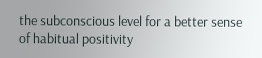the subconscious level for a better sense of habitual positivity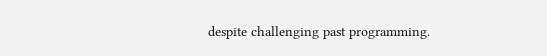despite challenging past programming.